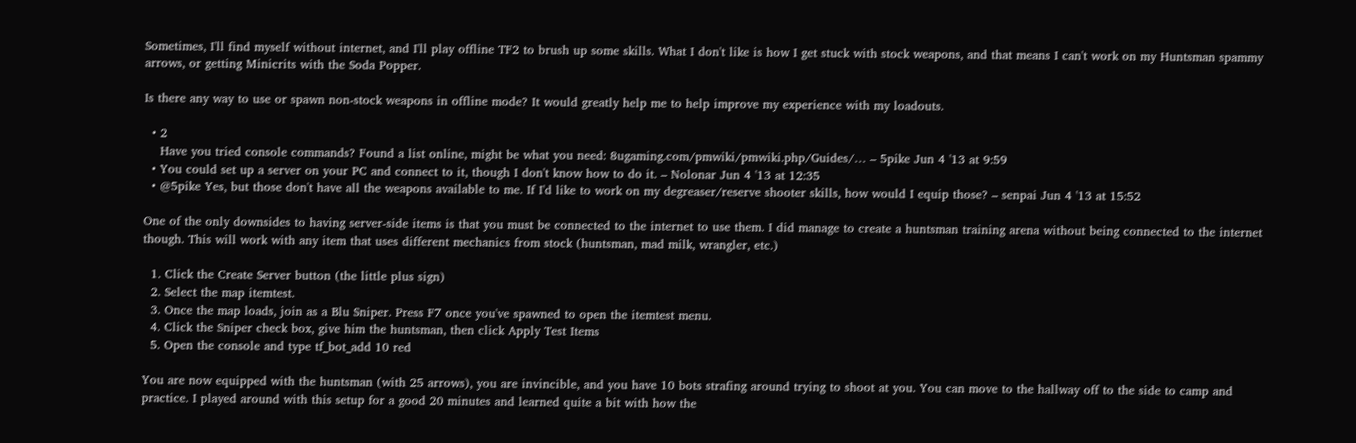Sometimes, I'll find myself without internet, and I'll play offline TF2 to brush up some skills. What I don't like is how I get stuck with stock weapons, and that means I can't work on my Huntsman spammy arrows, or getting Minicrits with the Soda Popper.

Is there any way to use or spawn non-stock weapons in offline mode? It would greatly help me to help improve my experience with my loadouts.

  • 2
    Have you tried console commands? Found a list online, might be what you need: 8ugaming.com/pmwiki/pmwiki.php/Guides/… – 5pike Jun 4 '13 at 9:59
  • You could set up a server on your PC and connect to it, though I don't know how to do it. – Nolonar Jun 4 '13 at 12:35
  • @5pike Yes, but those don't have all the weapons available to me. If I'd like to work on my degreaser/reserve shooter skills, how would I equip those? – senpai Jun 4 '13 at 15:52

One of the only downsides to having server-side items is that you must be connected to the internet to use them. I did manage to create a huntsman training arena without being connected to the internet though. This will work with any item that uses different mechanics from stock (huntsman, mad milk, wrangler, etc.)

  1. Click the Create Server button (the little plus sign)
  2. Select the map itemtest.
  3. Once the map loads, join as a Blu Sniper. Press F7 once you've spawned to open the itemtest menu.
  4. Click the Sniper check box, give him the huntsman, then click Apply Test Items
  5. Open the console and type tf_bot_add 10 red

You are now equipped with the huntsman (with 25 arrows), you are invincible, and you have 10 bots strafing around trying to shoot at you. You can move to the hallway off to the side to camp and practice. I played around with this setup for a good 20 minutes and learned quite a bit with how the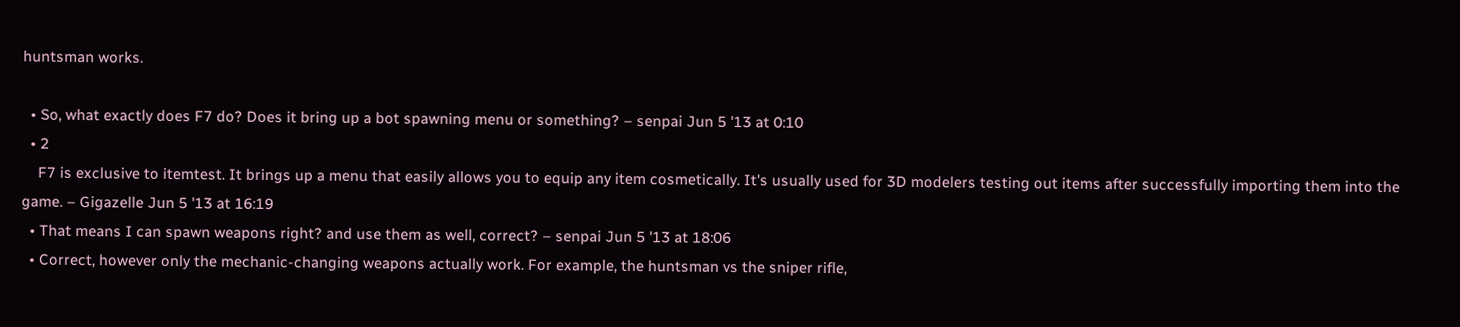huntsman works.

  • So, what exactly does F7 do? Does it bring up a bot spawning menu or something? – senpai Jun 5 '13 at 0:10
  • 2
    F7 is exclusive to itemtest. It brings up a menu that easily allows you to equip any item cosmetically. It's usually used for 3D modelers testing out items after successfully importing them into the game. – Gigazelle Jun 5 '13 at 16:19
  • That means I can spawn weapons right? and use them as well, correct? – senpai Jun 5 '13 at 18:06
  • Correct, however only the mechanic-changing weapons actually work. For example, the huntsman vs the sniper rifle,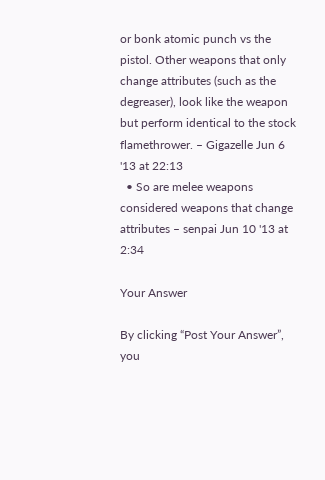or bonk atomic punch vs the pistol. Other weapons that only change attributes (such as the degreaser), look like the weapon but perform identical to the stock flamethrower. – Gigazelle Jun 6 '13 at 22:13
  • So are melee weapons considered weapons that change attributes – senpai Jun 10 '13 at 2:34

Your Answer

By clicking “Post Your Answer”, you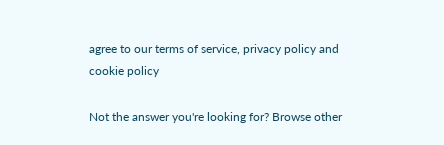agree to our terms of service, privacy policy and cookie policy

Not the answer you're looking for? Browse other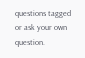questions tagged or ask your own question.